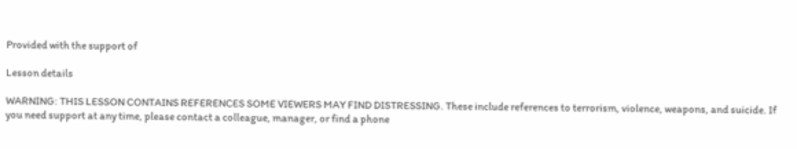Provided with the support of

Lesson details

WARNING: THIS LESSON CONTAINS REFERENCES SOME VIEWERS MAY FIND DISTRESSING. These include references to terrorism, violence, weapons, and suicide. If you need support at any time, please contact a colleague, manager, or find a phone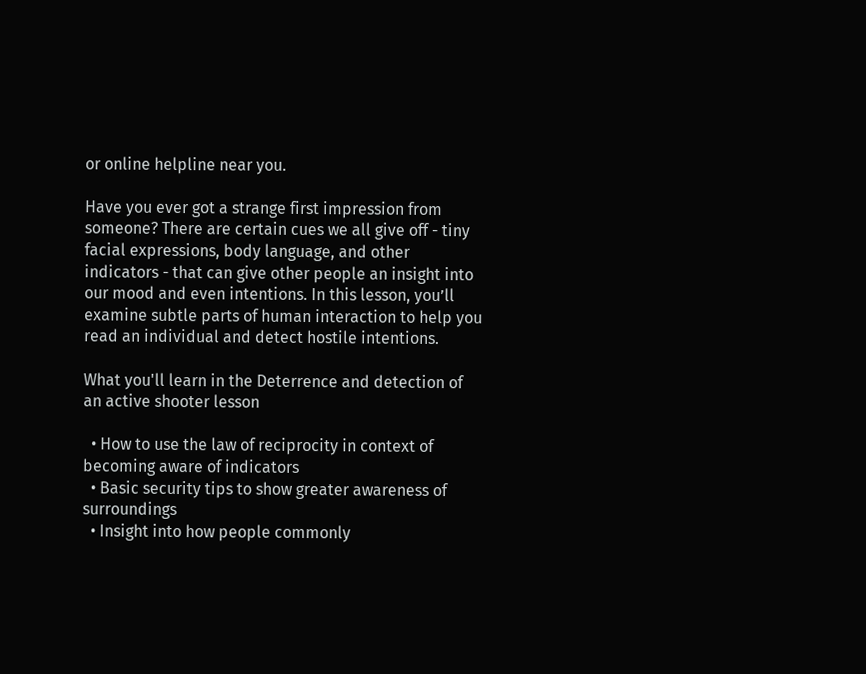or online helpline near you.

Have you ever got a strange first impression from someone? There are certain cues we all give off - tiny facial expressions, body language, and other indicators - that can give other people an insight into our mood and even intentions. In this lesson, you’ll examine subtle parts of human interaction to help you read an individual and detect hostile intentions.

What you'll learn in the Deterrence and detection of an active shooter lesson

  • How to use the law of reciprocity in context of becoming aware of indicators
  • Basic security tips to show greater awareness of surroundings
  • Insight into how people commonly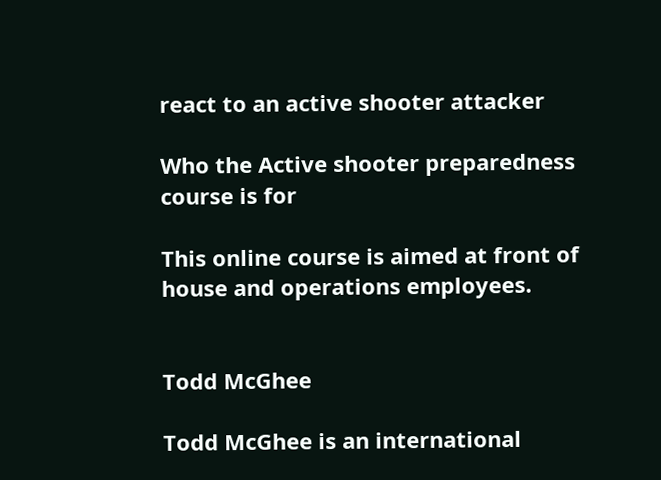react to an active shooter attacker

Who the Active shooter preparedness course is for

This online course is aimed at front of house and operations employees.


Todd McGhee

Todd McGhee is an international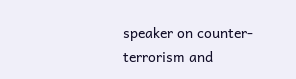speaker on counter-terrorism and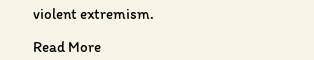violent extremism.

Read More